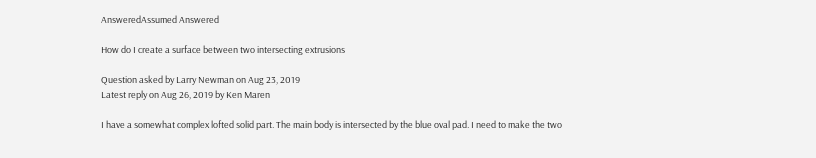AnsweredAssumed Answered

How do I create a surface between two intersecting extrusions

Question asked by Larry Newman on Aug 23, 2019
Latest reply on Aug 26, 2019 by Ken Maren

I have a somewhat complex lofted solid part. The main body is intersected by the blue oval pad. I need to make the two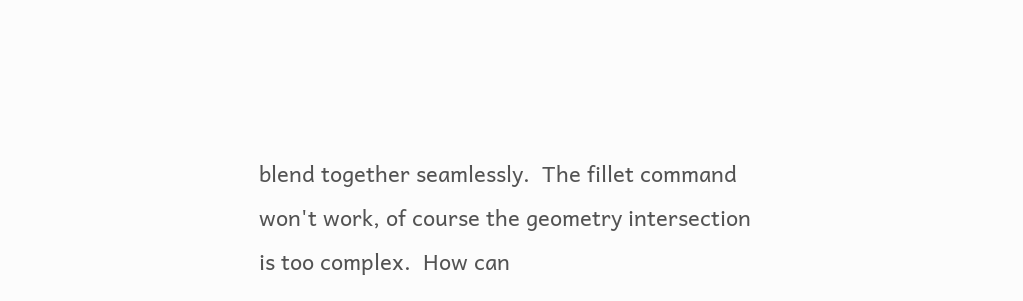blend together seamlessly.  The fillet command won't work, of course the geometry intersection is too complex.  How can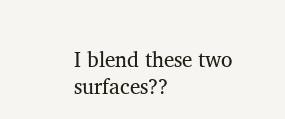I blend these two surfaces??